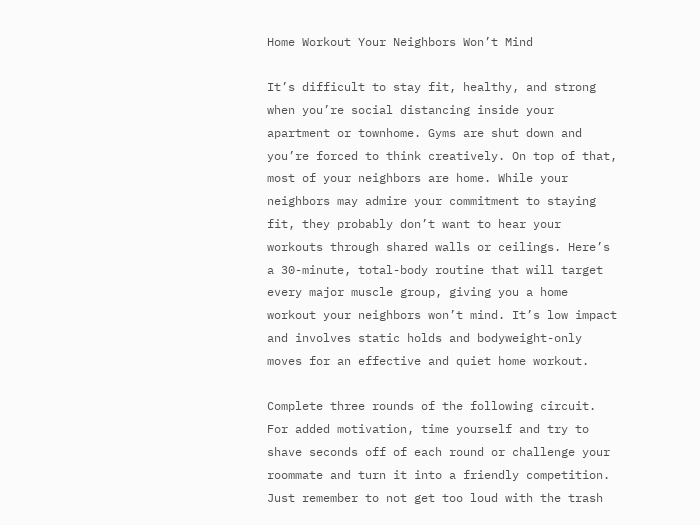Home Workout Your Neighbors Won’t Mind

It’s difficult to stay fit, healthy, and strong when you’re social distancing inside your apartment or townhome. Gyms are shut down and you’re forced to think creatively. On top of that, most of your neighbors are home. While your neighbors may admire your commitment to staying fit, they probably don’t want to hear your workouts through shared walls or ceilings. Here’s a 30-minute, total-body routine that will target every major muscle group, giving you a home workout your neighbors won’t mind. It’s low impact and involves static holds and bodyweight-only moves for an effective and quiet home workout.

Complete three rounds of the following circuit. For added motivation, time yourself and try to shave seconds off of each round or challenge your roommate and turn it into a friendly competition. Just remember to not get too loud with the trash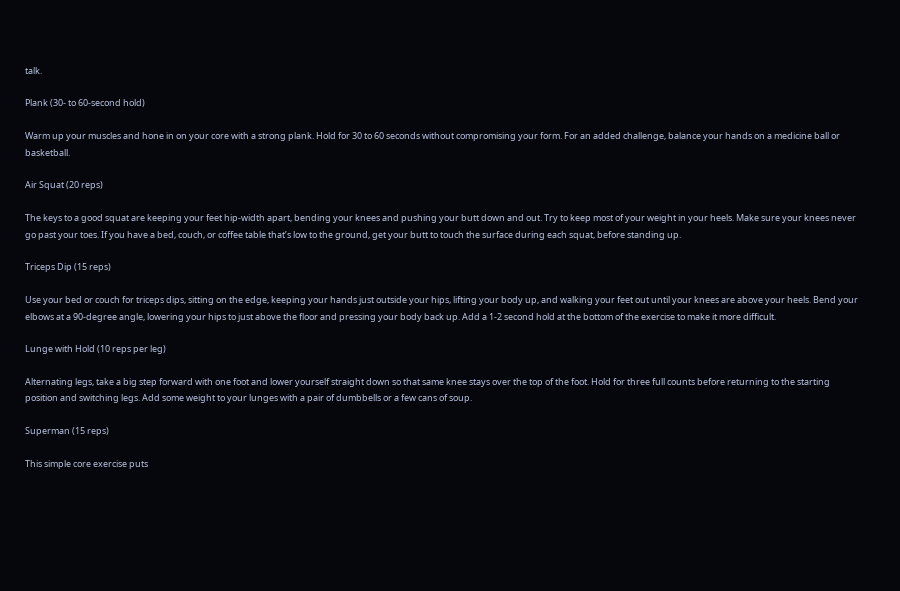talk.

Plank (30- to 60-second hold)

Warm up your muscles and hone in on your core with a strong plank. Hold for 30 to 60 seconds without compromising your form. For an added challenge, balance your hands on a medicine ball or basketball.

Air Squat (20 reps)

The keys to a good squat are keeping your feet hip-width apart, bending your knees and pushing your butt down and out. Try to keep most of your weight in your heels. Make sure your knees never go past your toes. If you have a bed, couch, or coffee table that’s low to the ground, get your butt to touch the surface during each squat, before standing up.

Triceps Dip (15 reps)

Use your bed or couch for triceps dips, sitting on the edge, keeping your hands just outside your hips, lifting your body up, and walking your feet out until your knees are above your heels. Bend your elbows at a 90-degree angle, lowering your hips to just above the floor and pressing your body back up. Add a 1-2 second hold at the bottom of the exercise to make it more difficult.

Lunge with Hold (10 reps per leg)

Alternating legs, take a big step forward with one foot and lower yourself straight down so that same knee stays over the top of the foot. Hold for three full counts before returning to the starting position and switching legs. Add some weight to your lunges with a pair of dumbbells or a few cans of soup.

Superman (15 reps)

This simple core exercise puts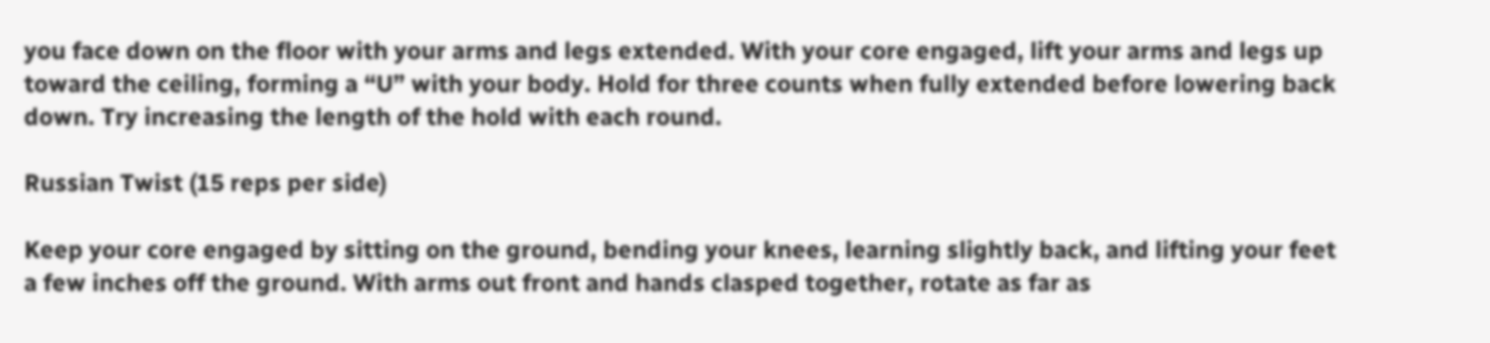you face down on the floor with your arms and legs extended. With your core engaged, lift your arms and legs up toward the ceiling, forming a “U” with your body. Hold for three counts when fully extended before lowering back down. Try increasing the length of the hold with each round.

Russian Twist (15 reps per side)

Keep your core engaged by sitting on the ground, bending your knees, learning slightly back, and lifting your feet a few inches off the ground. With arms out front and hands clasped together, rotate as far as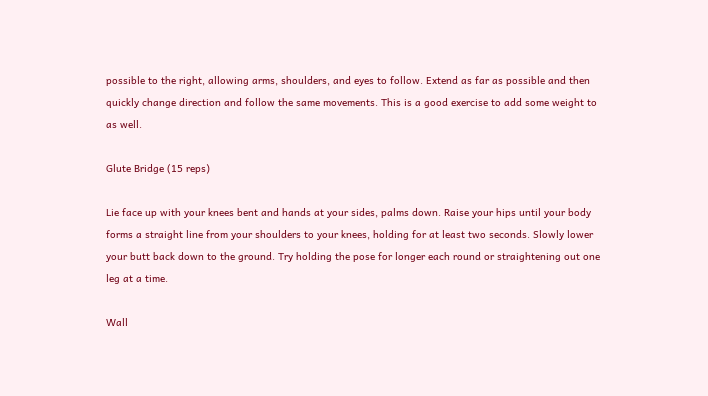possible to the right, allowing arms, shoulders, and eyes to follow. Extend as far as possible and then quickly change direction and follow the same movements. This is a good exercise to add some weight to as well.

Glute Bridge (15 reps)

Lie face up with your knees bent and hands at your sides, palms down. Raise your hips until your body forms a straight line from your shoulders to your knees, holding for at least two seconds. Slowly lower your butt back down to the ground. Try holding the pose for longer each round or straightening out one leg at a time.

Wall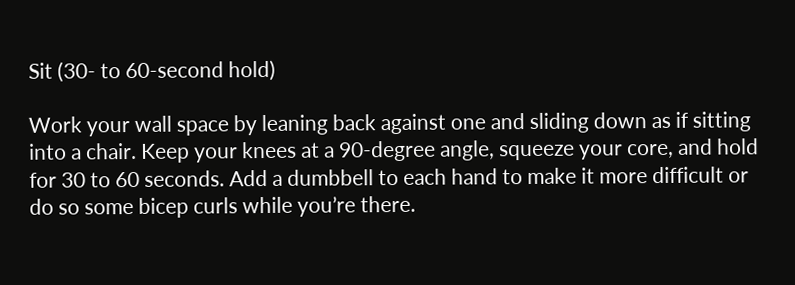Sit (30- to 60-second hold)

Work your wall space by leaning back against one and sliding down as if sitting into a chair. Keep your knees at a 90-degree angle, squeeze your core, and hold for 30 to 60 seconds. Add a dumbbell to each hand to make it more difficult or do so some bicep curls while you’re there.